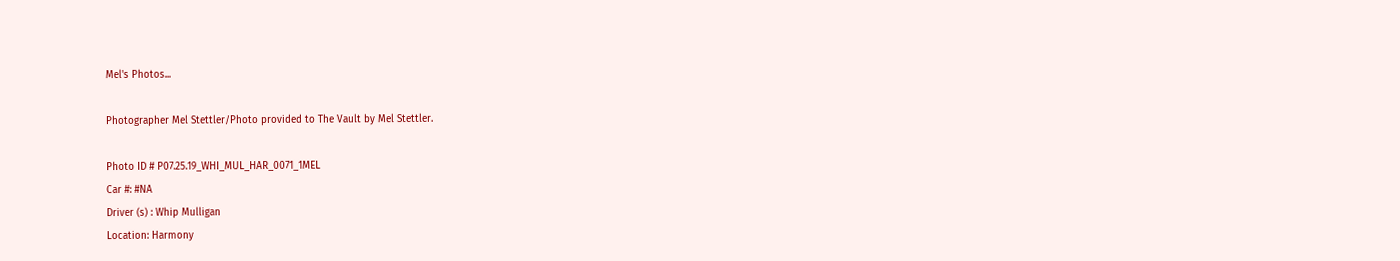Mel's Photos...

Photographer Mel Stettler/Photo provided to The Vault by Mel Stettler.

Photo ID # P07.25.19_WHI_MUL_HAR_0071_1MEL
Car #: #NA
Driver (s) : Whip Mulligan
Location: Harmony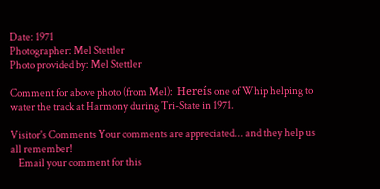Date: 1971
Photographer: Mel Stettler
Photo provided by: Mel Stettler

Comment for above photo (from Mel):  Hereís one of Whip helping to water the track at Harmony during Tri-State in 1971.

Visitor's Comments Your comments are appreciated... and they help us all remember!
    Email your comment for this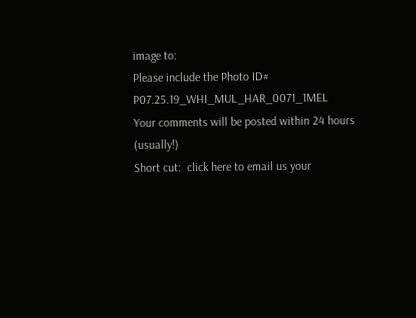image to:
Please include the Photo ID#  P07.25.19_WHI_MUL_HAR_0071_1MEL
Your comments will be posted within 24 hours (usually!)
Short cut:  click here to email us your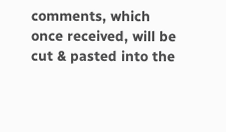comments, which once received, will be cut & pasted into the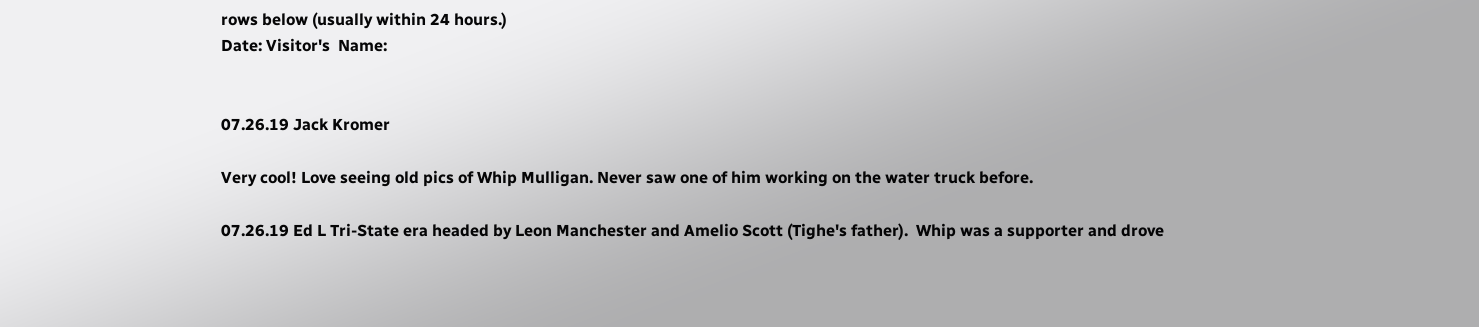rows below (usually within 24 hours.)
Date: Visitor's  Name:


07.26.19 Jack Kromer

Very cool! Love seeing old pics of Whip Mulligan. Never saw one of him working on the water truck before.

07.26.19 Ed L Tri-State era headed by Leon Manchester and Amelio Scott (Tighe's father).  Whip was a supporter and drove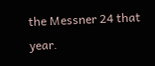the Messner 24 that year.